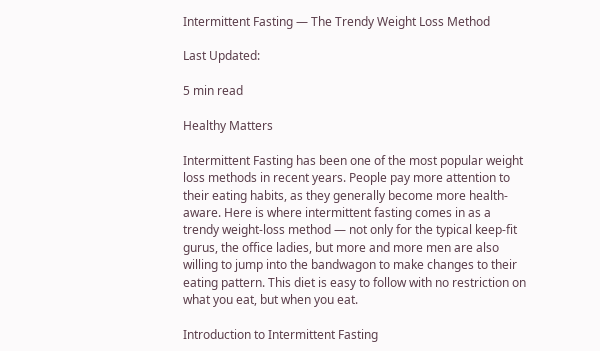Intermittent Fasting — The Trendy Weight Loss Method

Last Updated:

5 min read

Healthy Matters

Intermittent Fasting has been one of the most popular weight loss methods in recent years. People pay more attention to their eating habits, as they generally become more health-aware. Here is where intermittent fasting comes in as a trendy weight-loss method — not only for the typical keep-fit gurus, the office ladies, but more and more men are also willing to jump into the bandwagon to make changes to their eating pattern. This diet is easy to follow with no restriction on what you eat, but when you eat.

Introduction to Intermittent Fasting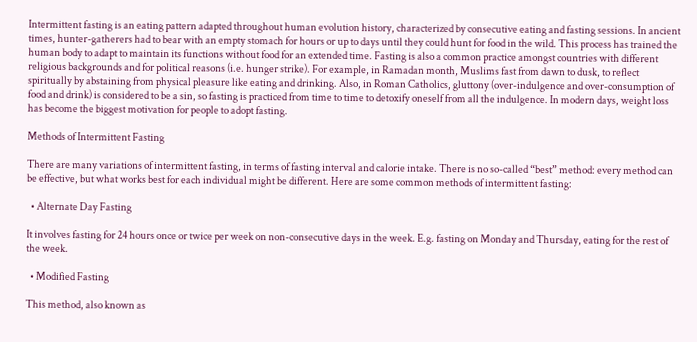Intermittent fasting is an eating pattern adapted throughout human evolution history, characterized by consecutive eating and fasting sessions. In ancient times, hunter-gatherers had to bear with an empty stomach for hours or up to days until they could hunt for food in the wild. This process has trained the human body to adapt to maintain its functions without food for an extended time. Fasting is also a common practice amongst countries with different religious backgrounds and for political reasons (i.e. hunger strike). For example, in Ramadan month, Muslims fast from dawn to dusk, to reflect spiritually by abstaining from physical pleasure like eating and drinking. Also, in Roman Catholics, gluttony (over-indulgence and over-consumption of food and drink) is considered to be a sin, so fasting is practiced from time to time to detoxify oneself from all the indulgence. In modern days, weight loss has become the biggest motivation for people to adopt fasting.

Methods of Intermittent Fasting

There are many variations of intermittent fasting, in terms of fasting interval and calorie intake. There is no so-called “best” method: every method can be effective, but what works best for each individual might be different. Here are some common methods of intermittent fasting:

  • Alternate Day Fasting

It involves fasting for 24 hours once or twice per week on non-consecutive days in the week. E.g. fasting on Monday and Thursday, eating for the rest of the week.

  • Modified Fasting

This method, also known as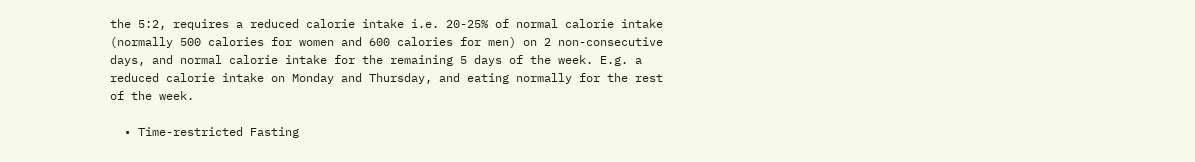the 5:2, requires a reduced calorie intake i.e. 20-25% of normal calorie intake (normally 500 calories for women and 600 calories for men) on 2 non-consecutive days, and normal calorie intake for the remaining 5 days of the week. E.g. a reduced calorie intake on Monday and Thursday, and eating normally for the rest of the week.

  • Time-restricted Fasting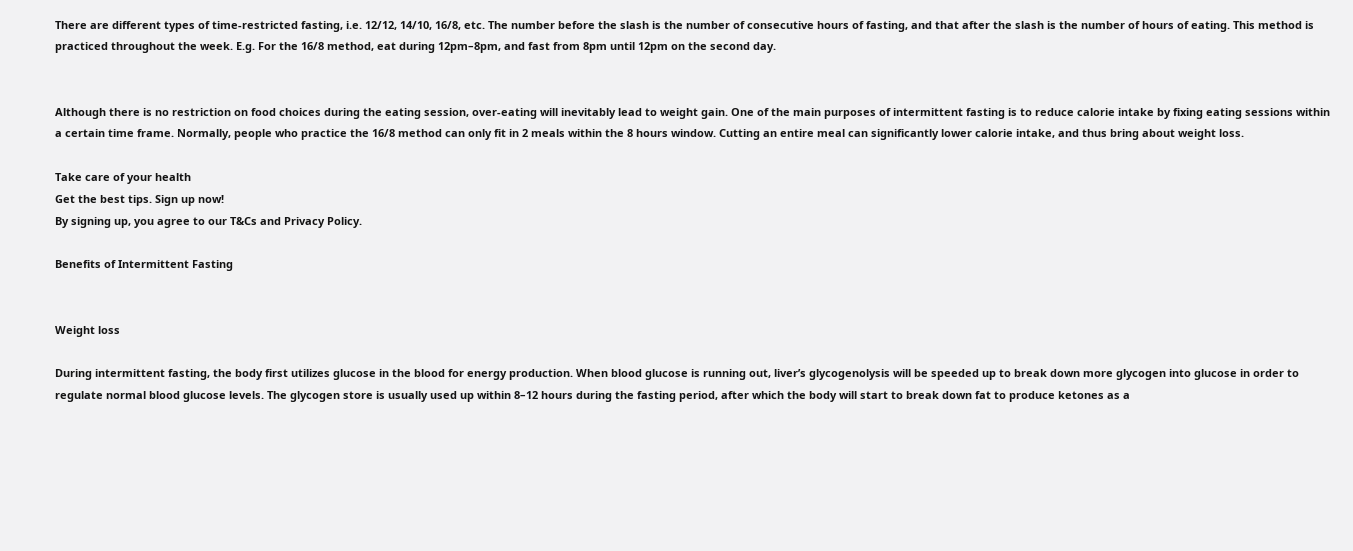There are different types of time-restricted fasting, i.e. 12/12, 14/10, 16/8, etc. The number before the slash is the number of consecutive hours of fasting, and that after the slash is the number of hours of eating. This method is practiced throughout the week. E.g. For the 16/8 method, eat during 12pm–8pm, and fast from 8pm until 12pm on the second day.


Although there is no restriction on food choices during the eating session, over-eating will inevitably lead to weight gain. One of the main purposes of intermittent fasting is to reduce calorie intake by fixing eating sessions within a certain time frame. Normally, people who practice the 16/8 method can only fit in 2 meals within the 8 hours window. Cutting an entire meal can significantly lower calorie intake, and thus bring about weight loss.

Take care of your health
Get the best tips. Sign up now!
By signing up, you agree to our T&Cs and Privacy Policy.

Benefits of Intermittent Fasting


Weight loss

During intermittent fasting, the body first utilizes glucose in the blood for energy production. When blood glucose is running out, liver’s glycogenolysis will be speeded up to break down more glycogen into glucose in order to regulate normal blood glucose levels. The glycogen store is usually used up within 8–12 hours during the fasting period, after which the body will start to break down fat to produce ketones as a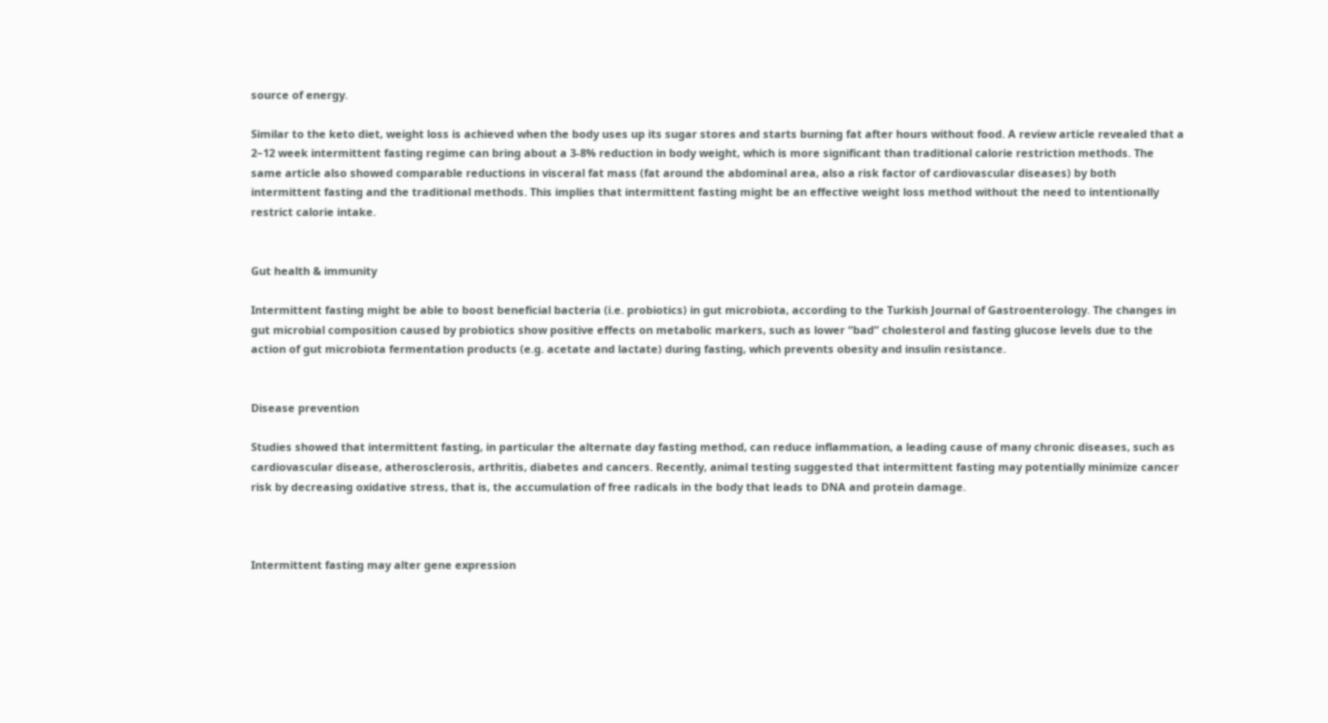source of energy.

Similar to the keto diet, weight loss is achieved when the body uses up its sugar stores and starts burning fat after hours without food. A review article revealed that a 2–12 week intermittent fasting regime can bring about a 3-8% reduction in body weight, which is more significant than traditional calorie restriction methods. The same article also showed comparable reductions in visceral fat mass (fat around the abdominal area, also a risk factor of cardiovascular diseases) by both intermittent fasting and the traditional methods. This implies that intermittent fasting might be an effective weight loss method without the need to intentionally restrict calorie intake.


Gut health & immunity

Intermittent fasting might be able to boost beneficial bacteria (i.e. probiotics) in gut microbiota, according to the Turkish Journal of Gastroenterology. The changes in gut microbial composition caused by probiotics show positive effects on metabolic markers, such as lower “bad” cholesterol and fasting glucose levels due to the action of gut microbiota fermentation products (e.g. acetate and lactate) during fasting, which prevents obesity and insulin resistance.


Disease prevention

Studies showed that intermittent fasting, in particular the alternate day fasting method, can reduce inflammation, a leading cause of many chronic diseases, such as cardiovascular disease, atherosclerosis, arthritis, diabetes and cancers. Recently, animal testing suggested that intermittent fasting may potentially minimize cancer risk by decreasing oxidative stress, that is, the accumulation of free radicals in the body that leads to DNA and protein damage.



Intermittent fasting may alter gene expression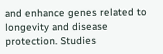and enhance genes related to longevity and disease protection. Studies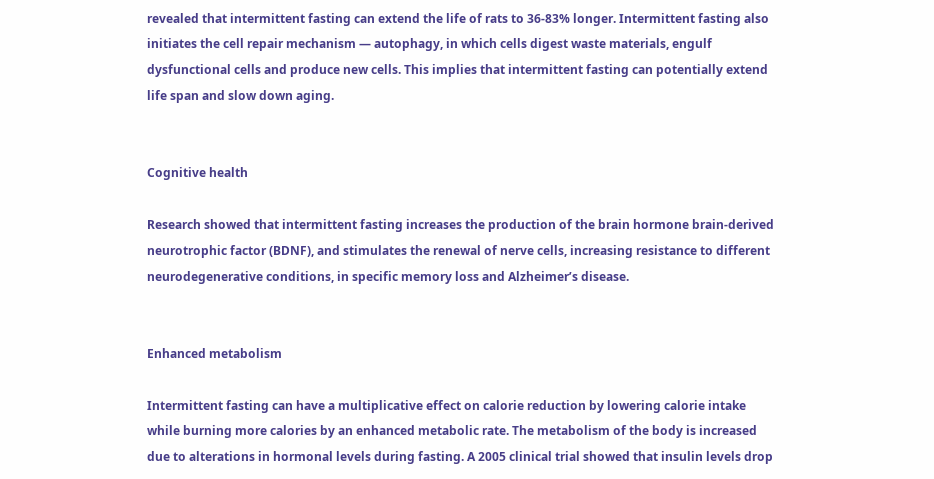revealed that intermittent fasting can extend the life of rats to 36-83% longer. Intermittent fasting also initiates the cell repair mechanism — autophagy, in which cells digest waste materials, engulf dysfunctional cells and produce new cells. This implies that intermittent fasting can potentially extend life span and slow down aging.


Cognitive health

Research showed that intermittent fasting increases the production of the brain hormone brain-derived neurotrophic factor (BDNF), and stimulates the renewal of nerve cells, increasing resistance to different neurodegenerative conditions, in specific memory loss and Alzheimer’s disease.


Enhanced metabolism

Intermittent fasting can have a multiplicative effect on calorie reduction by lowering calorie intake while burning more calories by an enhanced metabolic rate. The metabolism of the body is increased due to alterations in hormonal levels during fasting. A 2005 clinical trial showed that insulin levels drop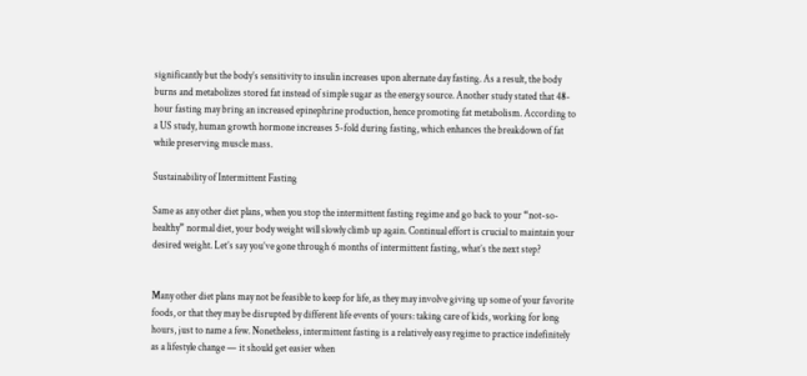significantly but the body’s sensitivity to insulin increases upon alternate day fasting. As a result, the body burns and metabolizes stored fat instead of simple sugar as the energy source. Another study stated that 48-hour fasting may bring an increased epinephrine production, hence promoting fat metabolism. According to a US study, human growth hormone increases 5-fold during fasting, which enhances the breakdown of fat while preserving muscle mass.

Sustainability of Intermittent Fasting

Same as any other diet plans, when you stop the intermittent fasting regime and go back to your “not-so-healthy” normal diet, your body weight will slowly climb up again. Continual effort is crucial to maintain your desired weight. Let’s say you’ve gone through 6 months of intermittent fasting, what’s the next step?


Many other diet plans may not be feasible to keep for life, as they may involve giving up some of your favorite foods, or that they may be disrupted by different life events of yours: taking care of kids, working for long hours, just to name a few. Nonetheless, intermittent fasting is a relatively easy regime to practice indefinitely as a lifestyle change — it should get easier when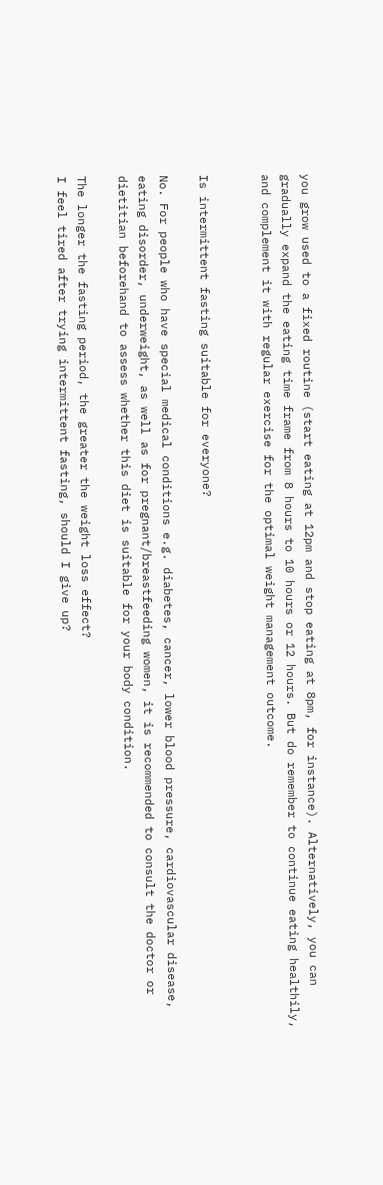you grow used to a fixed routine (start eating at 12pm and stop eating at 8pm, for instance). Alternatively, you can gradually expand the eating time frame from 8 hours to 10 hours or 12 hours. But do remember to continue eating healthily, and complement it with regular exercise for the optimal weight management outcome.


Is intermittent fasting suitable for everyone?

No. For people who have special medical conditions e.g. diabetes, cancer, lower blood pressure, cardiovascular disease, eating disorder, underweight, as well as for pregnant/breastfeeding women, it is recommended to consult the doctor or dietitian beforehand to assess whether this diet is suitable for your body condition.

The longer the fasting period, the greater the weight loss effect?
I feel tired after trying intermittent fasting, should I give up?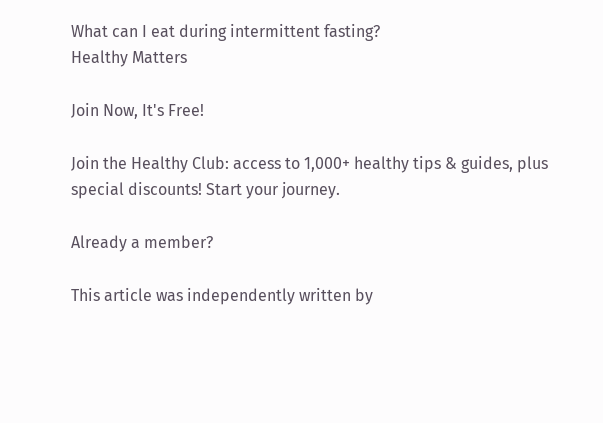What can I eat during intermittent fasting?
Healthy Matters

Join Now, It's Free!

Join the Healthy Club: access to 1,000+ healthy tips & guides, plus special discounts! Start your journey.

Already a member?

This article was independently written by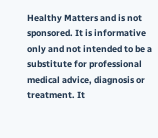Healthy Matters and is not sponsored. It is informative only and not intended to be a substitute for professional medical advice, diagnosis or treatment. It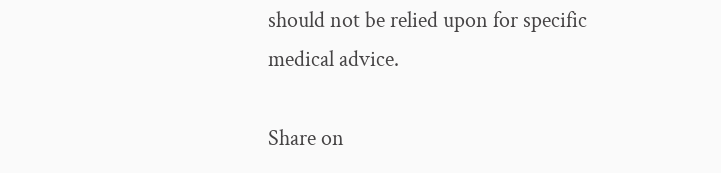should not be relied upon for specific medical advice.

Share on